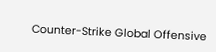Counter-Strike Global Offensive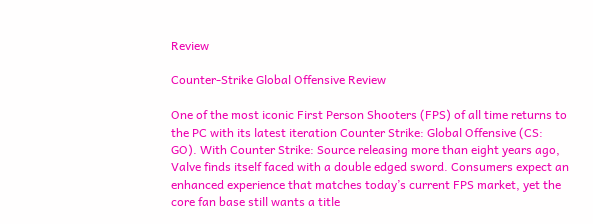Review

Counter-Strike Global Offensive Review

One of the most iconic First Person Shooters (FPS) of all time returns to the PC with its latest iteration Counter Strike: Global Offensive (CS: GO). With Counter Strike: Source releasing more than eight years ago, Valve finds itself faced with a double edged sword. Consumers expect an enhanced experience that matches today’s current FPS market, yet the core fan base still wants a title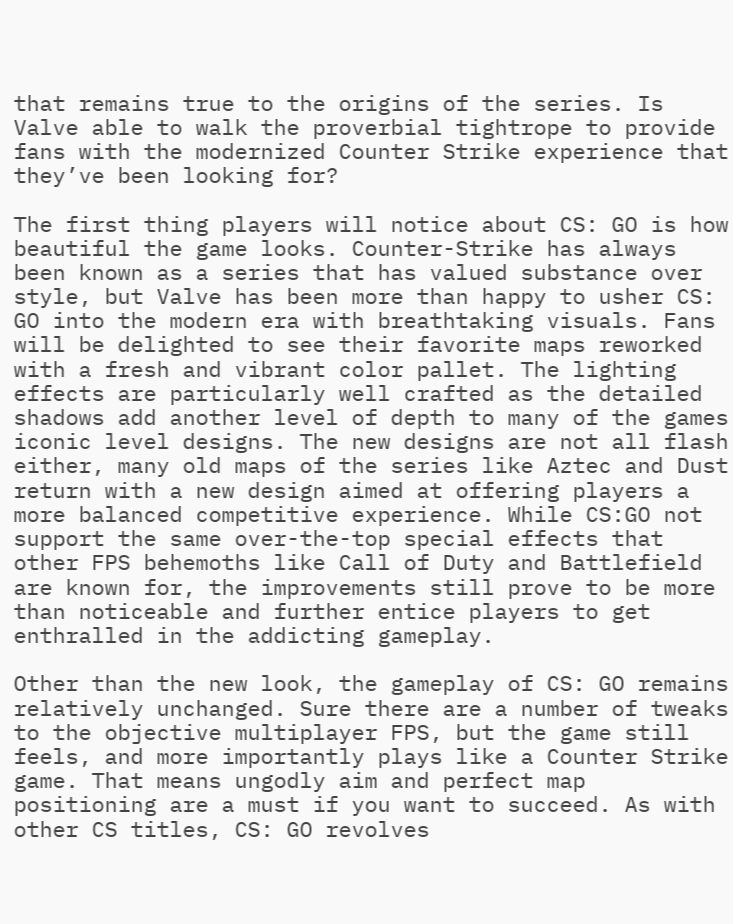that remains true to the origins of the series. Is Valve able to walk the proverbial tightrope to provide fans with the modernized Counter Strike experience that they’ve been looking for?

The first thing players will notice about CS: GO is how beautiful the game looks. Counter-Strike has always been known as a series that has valued substance over style, but Valve has been more than happy to usher CS: GO into the modern era with breathtaking visuals. Fans will be delighted to see their favorite maps reworked with a fresh and vibrant color pallet. The lighting effects are particularly well crafted as the detailed shadows add another level of depth to many of the games iconic level designs. The new designs are not all flash either, many old maps of the series like Aztec and Dust return with a new design aimed at offering players a more balanced competitive experience. While CS:GO not support the same over-the-top special effects that other FPS behemoths like Call of Duty and Battlefield are known for, the improvements still prove to be more than noticeable and further entice players to get enthralled in the addicting gameplay.

Other than the new look, the gameplay of CS: GO remains relatively unchanged. Sure there are a number of tweaks to the objective multiplayer FPS, but the game still feels, and more importantly plays like a Counter Strike game. That means ungodly aim and perfect map positioning are a must if you want to succeed. As with other CS titles, CS: GO revolves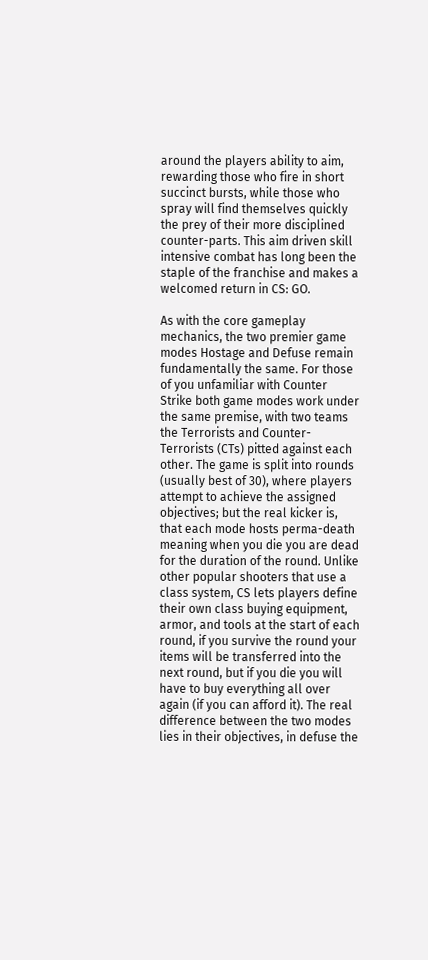around the players ability to aim, rewarding those who fire in short succinct bursts, while those who spray will find themselves quickly the prey of their more disciplined counter-parts. This aim driven skill intensive combat has long been the staple of the franchise and makes a welcomed return in CS: GO.

As with the core gameplay mechanics, the two premier game modes Hostage and Defuse remain fundamentally the same. For those of you unfamiliar with Counter Strike both game modes work under the same premise, with two teams the Terrorists and Counter-Terrorists (CTs) pitted against each other. The game is split into rounds (usually best of 30), where players attempt to achieve the assigned objectives; but the real kicker is, that each mode hosts perma-death meaning when you die you are dead for the duration of the round. Unlike other popular shooters that use a class system, CS lets players define their own class buying equipment, armor, and tools at the start of each round, if you survive the round your items will be transferred into the next round, but if you die you will have to buy everything all over again (if you can afford it). The real difference between the two modes lies in their objectives, in defuse the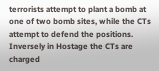terrorists attempt to plant a bomb at one of two bomb sites, while the CTs attempt to defend the positions. Inversely in Hostage the CTs are charged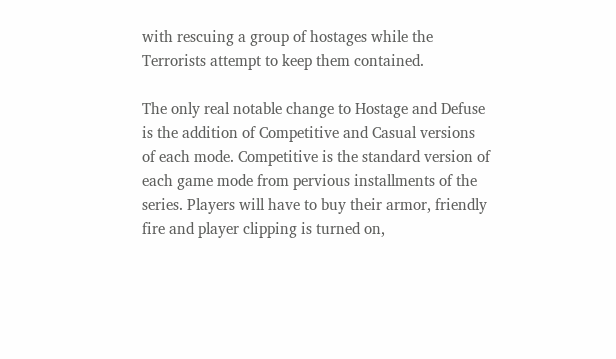with rescuing a group of hostages while the Terrorists attempt to keep them contained.

The only real notable change to Hostage and Defuse is the addition of Competitive and Casual versions of each mode. Competitive is the standard version of each game mode from pervious installments of the series. Players will have to buy their armor, friendly fire and player clipping is turned on,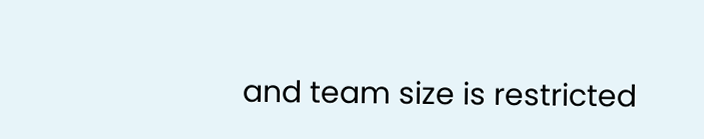and team size is restricted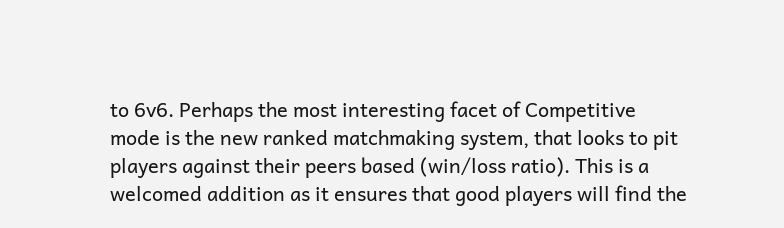to 6v6. Perhaps the most interesting facet of Competitive mode is the new ranked matchmaking system, that looks to pit players against their peers based (win/loss ratio). This is a welcomed addition as it ensures that good players will find the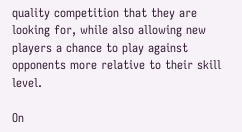quality competition that they are looking for, while also allowing new players a chance to play against opponents more relative to their skill level.

On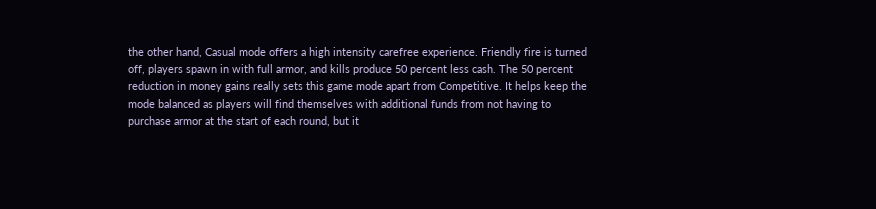the other hand, Casual mode offers a high intensity carefree experience. Friendly fire is turned off, players spawn in with full armor, and kills produce 50 percent less cash. The 50 percent reduction in money gains really sets this game mode apart from Competitive. It helps keep the mode balanced as players will find themselves with additional funds from not having to purchase armor at the start of each round, but it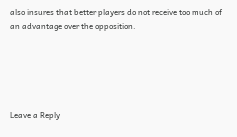also insures that better players do not receive too much of an advantage over the opposition.





Leave a Reply